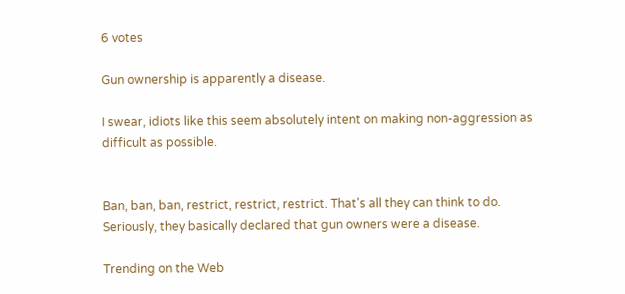6 votes

Gun ownership is apparently a disease.

I swear, idiots like this seem absolutely intent on making non-aggression as difficult as possible.


Ban, ban, ban, restrict, restrict, restrict. That's all they can think to do. Seriously, they basically declared that gun owners were a disease.

Trending on the Web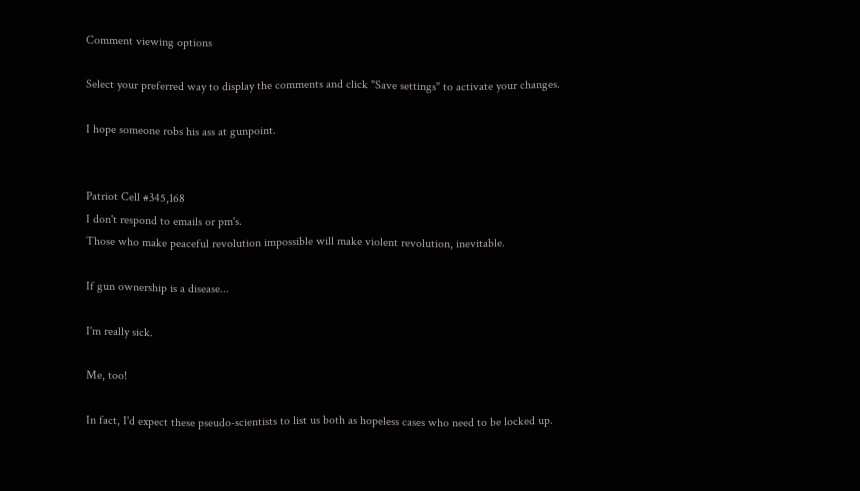Comment viewing options

Select your preferred way to display the comments and click "Save settings" to activate your changes.

I hope someone robs his ass at gunpoint.


Patriot Cell #345,168
I don't respond to emails or pm's.
Those who make peaceful revolution impossible will make violent revolution, inevitable.

If gun ownership is a disease...

I'm really sick.

Me, too!

In fact, I'd expect these pseudo-scientists to list us both as hopeless cases who need to be locked up.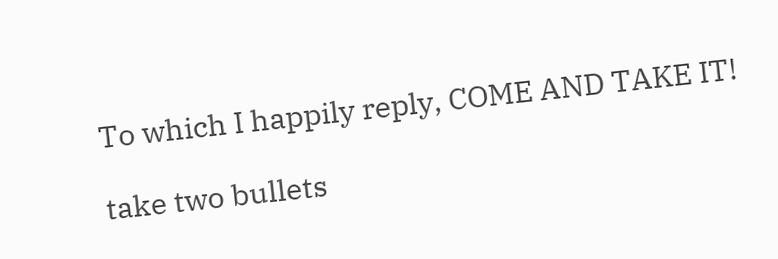To which I happily reply, COME AND TAKE IT!

take two bullets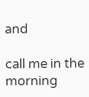and

call me in the morning